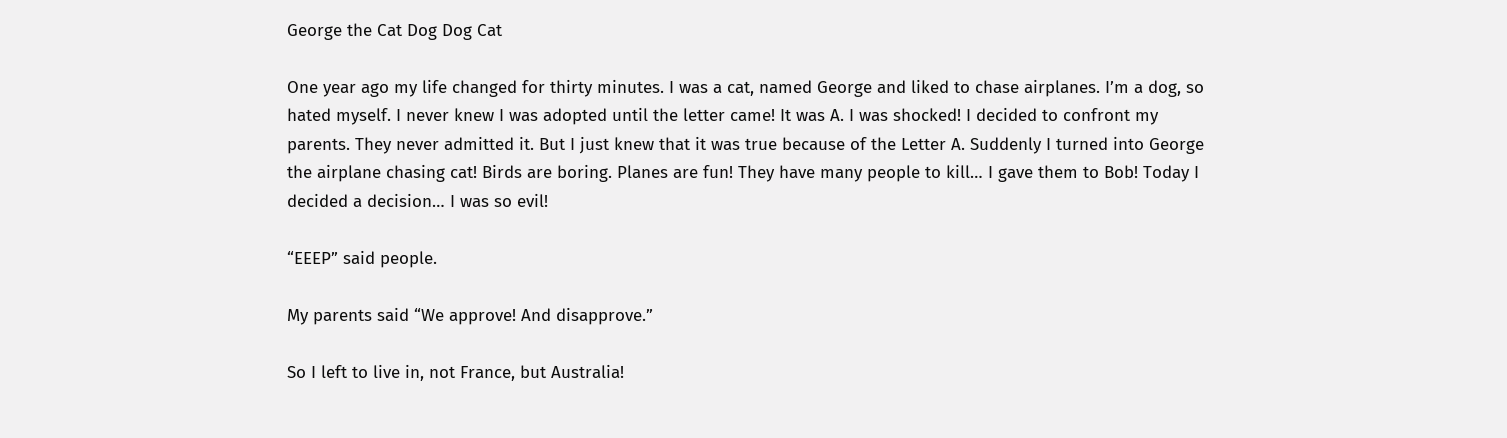George the Cat Dog Dog Cat

One year ago my life changed for thirty minutes. I was a cat, named George and liked to chase airplanes. I’m a dog, so hated myself. I never knew I was adopted until the letter came! It was A. I was shocked! I decided to confront my parents. They never admitted it. But I just knew that it was true because of the Letter A. Suddenly I turned into George the airplane chasing cat! Birds are boring. Planes are fun! They have many people to kill… I gave them to Bob! Today I decided a decision… I was so evil!

“EEEP” said people.

My parents said “We approve! And disapprove.”

So I left to live in, not France, but Australia!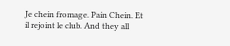Je chein fromage. Pain Chein. Et il rejoint le club. And they all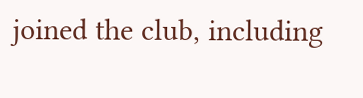joined the club, including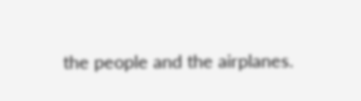the people and the airplanes.